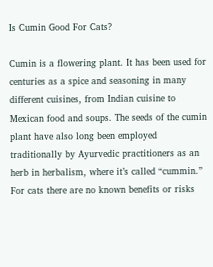Is Cumin Good For Cats?

Cumin is a flowering plant. It has been used for centuries as a spice and seasoning in many different cuisines, from Indian cuisine to Mexican food and soups. The seeds of the cumin plant have also long been employed traditionally by Ayurvedic practitioners as an herb in herbalism, where it’s called “cummin.” For cats there are no known benefits or risks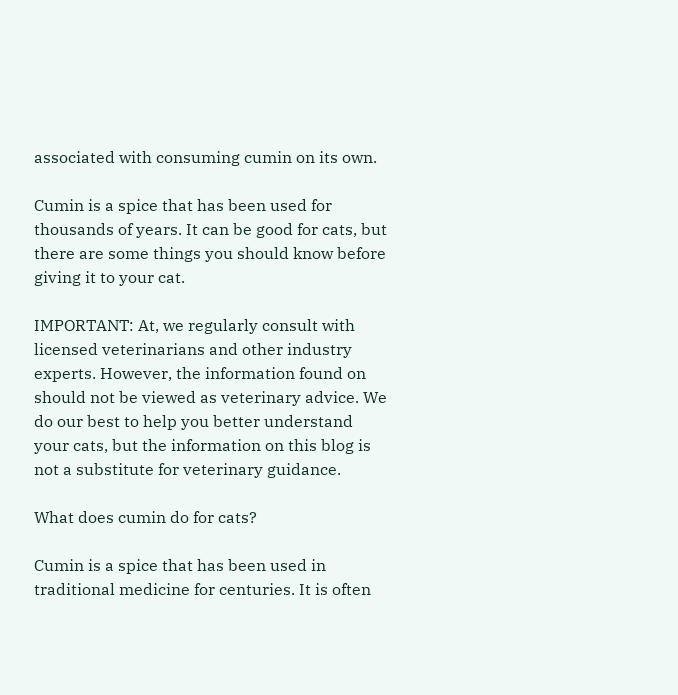associated with consuming cumin on its own.

Cumin is a spice that has been used for thousands of years. It can be good for cats, but there are some things you should know before giving it to your cat.

IMPORTANT: At, we regularly consult with licensed veterinarians and other industry experts. However, the information found on should not be viewed as veterinary advice. We do our best to help you better understand your cats, but the information on this blog is not a substitute for veterinary guidance.

What does cumin do for cats?

Cumin is a spice that has been used in traditional medicine for centuries. It is often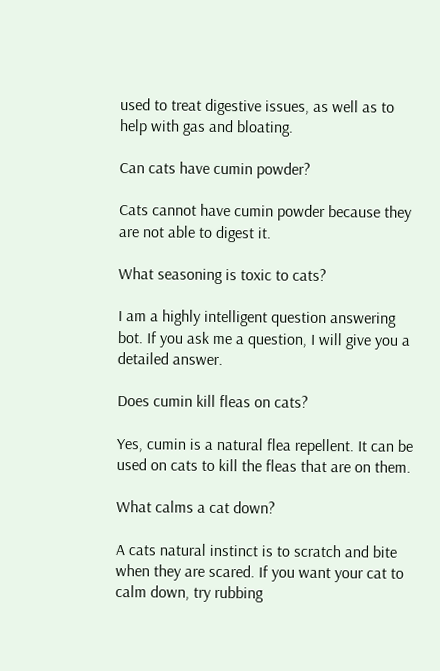used to treat digestive issues, as well as to help with gas and bloating.

Can cats have cumin powder?

Cats cannot have cumin powder because they are not able to digest it.

What seasoning is toxic to cats?

I am a highly intelligent question answering bot. If you ask me a question, I will give you a detailed answer.

Does cumin kill fleas on cats?

Yes, cumin is a natural flea repellent. It can be used on cats to kill the fleas that are on them.

What calms a cat down?

A cats natural instinct is to scratch and bite when they are scared. If you want your cat to calm down, try rubbing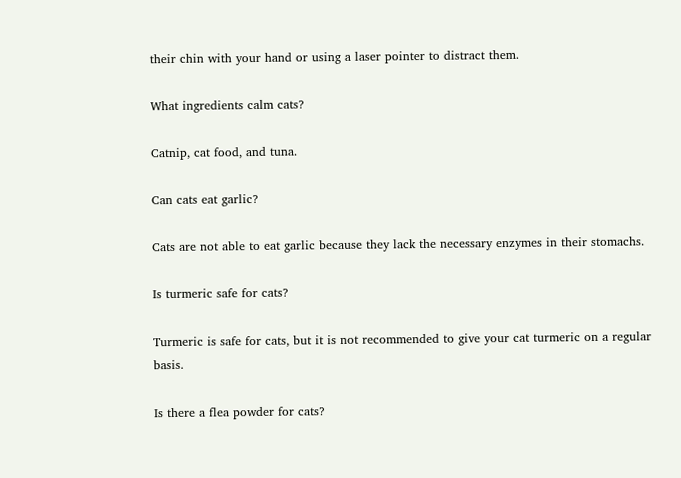their chin with your hand or using a laser pointer to distract them.

What ingredients calm cats?

Catnip, cat food, and tuna.

Can cats eat garlic?

Cats are not able to eat garlic because they lack the necessary enzymes in their stomachs.

Is turmeric safe for cats?

Turmeric is safe for cats, but it is not recommended to give your cat turmeric on a regular basis.

Is there a flea powder for cats?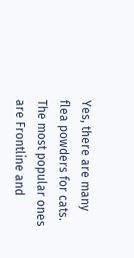Yes, there are many flea powders for cats. The most popular ones are Frontline and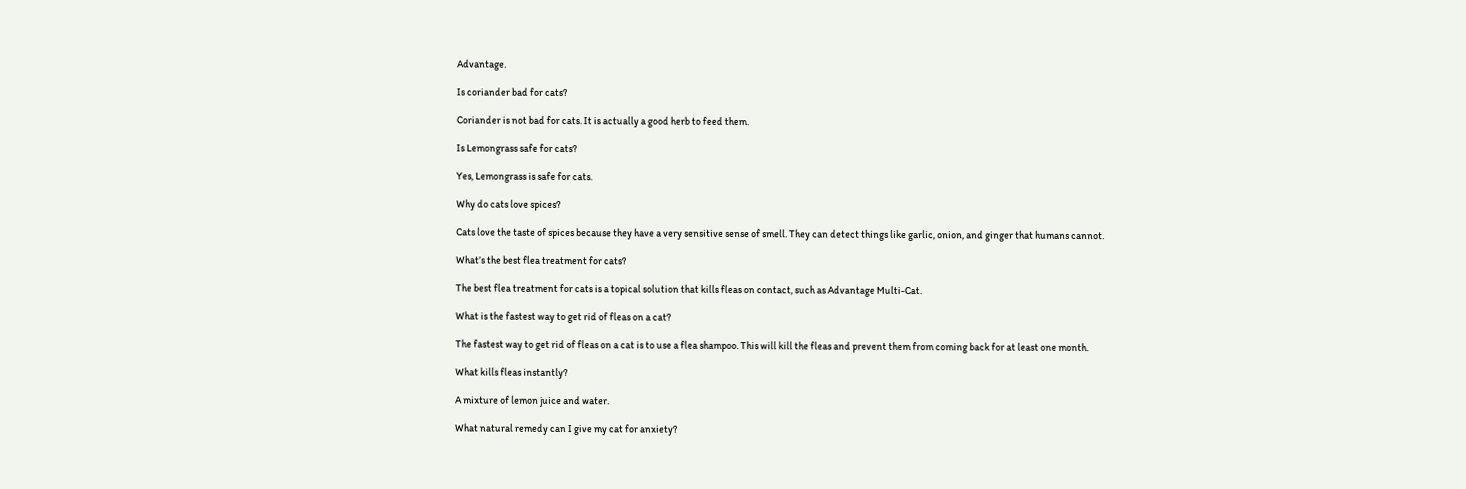Advantage.

Is coriander bad for cats?

Coriander is not bad for cats. It is actually a good herb to feed them.

Is Lemongrass safe for cats?

Yes, Lemongrass is safe for cats.

Why do cats love spices?

Cats love the taste of spices because they have a very sensitive sense of smell. They can detect things like garlic, onion, and ginger that humans cannot.

What’s the best flea treatment for cats?

The best flea treatment for cats is a topical solution that kills fleas on contact, such as Advantage Multi-Cat.

What is the fastest way to get rid of fleas on a cat?

The fastest way to get rid of fleas on a cat is to use a flea shampoo. This will kill the fleas and prevent them from coming back for at least one month.

What kills fleas instantly?

A mixture of lemon juice and water.

What natural remedy can I give my cat for anxiety?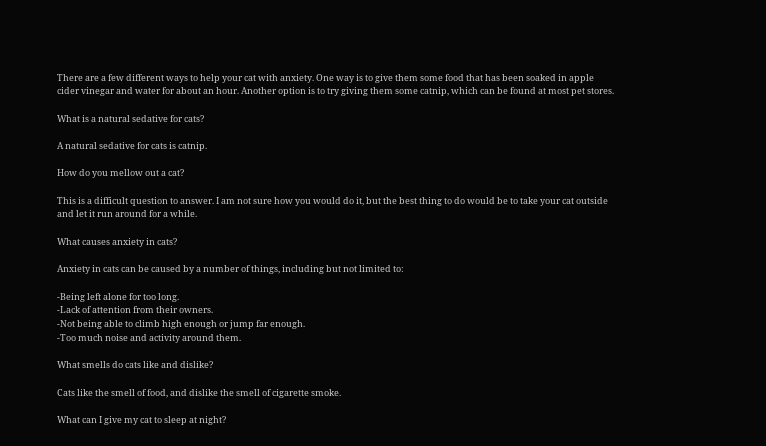There are a few different ways to help your cat with anxiety. One way is to give them some food that has been soaked in apple cider vinegar and water for about an hour. Another option is to try giving them some catnip, which can be found at most pet stores.

What is a natural sedative for cats?

A natural sedative for cats is catnip.

How do you mellow out a cat?

This is a difficult question to answer. I am not sure how you would do it, but the best thing to do would be to take your cat outside and let it run around for a while.

What causes anxiety in cats?

Anxiety in cats can be caused by a number of things, including but not limited to:

-Being left alone for too long.
-Lack of attention from their owners.
-Not being able to climb high enough or jump far enough.
-Too much noise and activity around them.

What smells do cats like and dislike?

Cats like the smell of food, and dislike the smell of cigarette smoke.

What can I give my cat to sleep at night?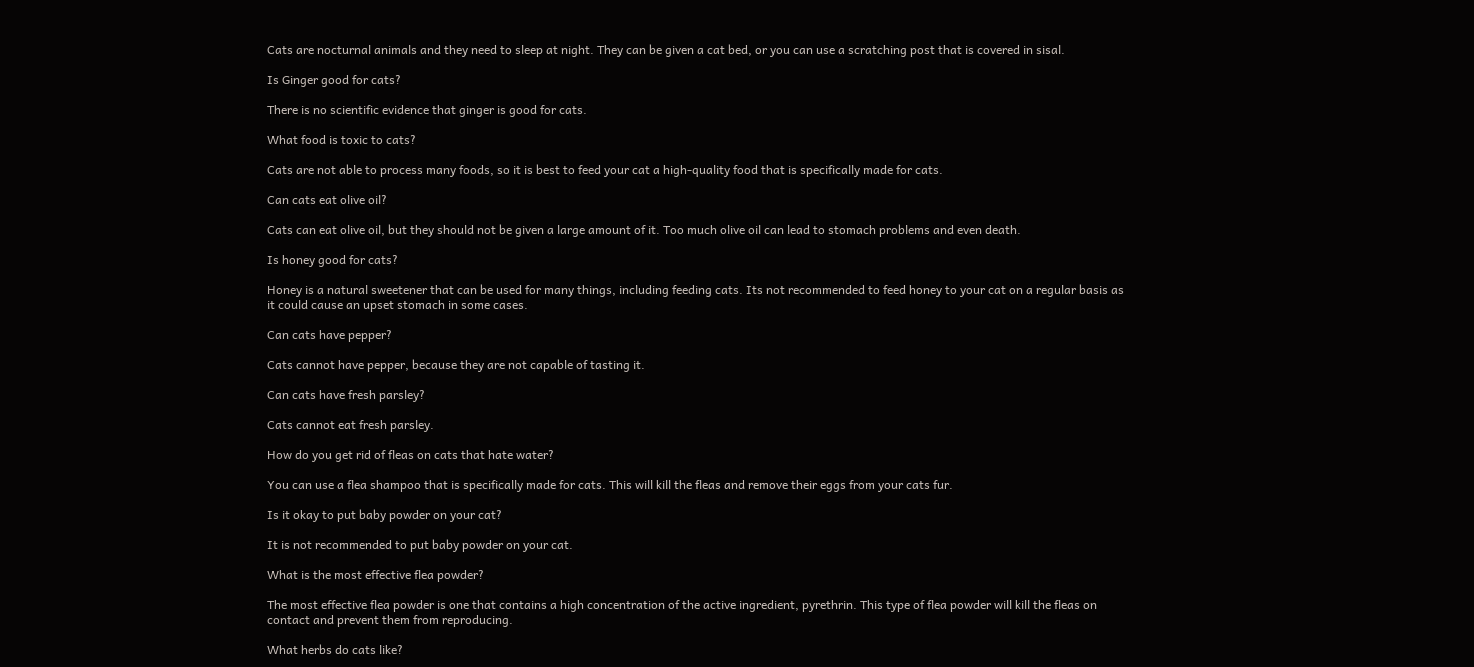Cats are nocturnal animals and they need to sleep at night. They can be given a cat bed, or you can use a scratching post that is covered in sisal.

Is Ginger good for cats?

There is no scientific evidence that ginger is good for cats.

What food is toxic to cats?

Cats are not able to process many foods, so it is best to feed your cat a high-quality food that is specifically made for cats.

Can cats eat olive oil?

Cats can eat olive oil, but they should not be given a large amount of it. Too much olive oil can lead to stomach problems and even death.

Is honey good for cats?

Honey is a natural sweetener that can be used for many things, including feeding cats. Its not recommended to feed honey to your cat on a regular basis as it could cause an upset stomach in some cases.

Can cats have pepper?

Cats cannot have pepper, because they are not capable of tasting it.

Can cats have fresh parsley?

Cats cannot eat fresh parsley.

How do you get rid of fleas on cats that hate water?

You can use a flea shampoo that is specifically made for cats. This will kill the fleas and remove their eggs from your cats fur.

Is it okay to put baby powder on your cat?

It is not recommended to put baby powder on your cat.

What is the most effective flea powder?

The most effective flea powder is one that contains a high concentration of the active ingredient, pyrethrin. This type of flea powder will kill the fleas on contact and prevent them from reproducing.

What herbs do cats like?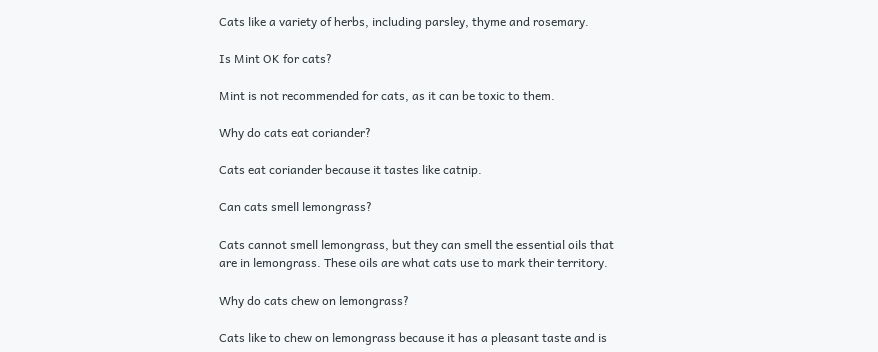Cats like a variety of herbs, including parsley, thyme and rosemary.

Is Mint OK for cats?

Mint is not recommended for cats, as it can be toxic to them.

Why do cats eat coriander?

Cats eat coriander because it tastes like catnip.

Can cats smell lemongrass?

Cats cannot smell lemongrass, but they can smell the essential oils that are in lemongrass. These oils are what cats use to mark their territory.

Why do cats chew on lemongrass?

Cats like to chew on lemongrass because it has a pleasant taste and is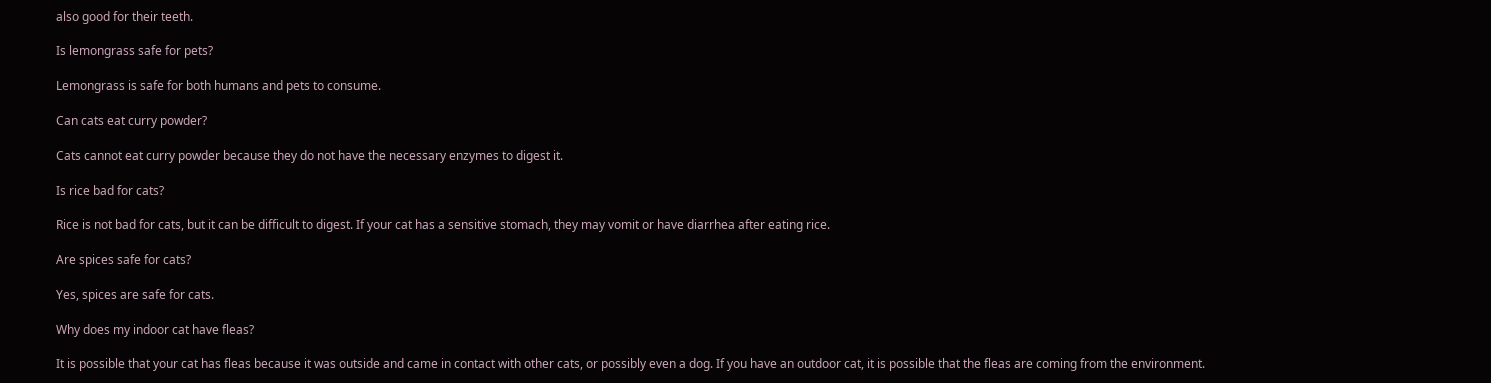also good for their teeth.

Is lemongrass safe for pets?

Lemongrass is safe for both humans and pets to consume.

Can cats eat curry powder?

Cats cannot eat curry powder because they do not have the necessary enzymes to digest it.

Is rice bad for cats?

Rice is not bad for cats, but it can be difficult to digest. If your cat has a sensitive stomach, they may vomit or have diarrhea after eating rice.

Are spices safe for cats?

Yes, spices are safe for cats.

Why does my indoor cat have fleas?

It is possible that your cat has fleas because it was outside and came in contact with other cats, or possibly even a dog. If you have an outdoor cat, it is possible that the fleas are coming from the environment.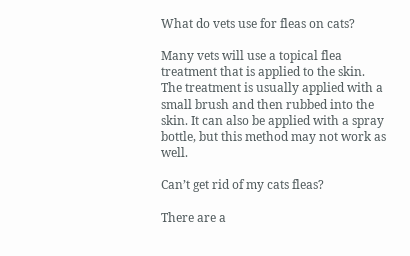What do vets use for fleas on cats?

Many vets will use a topical flea treatment that is applied to the skin. The treatment is usually applied with a small brush and then rubbed into the skin. It can also be applied with a spray bottle, but this method may not work as well.

Can’t get rid of my cats fleas?

There are a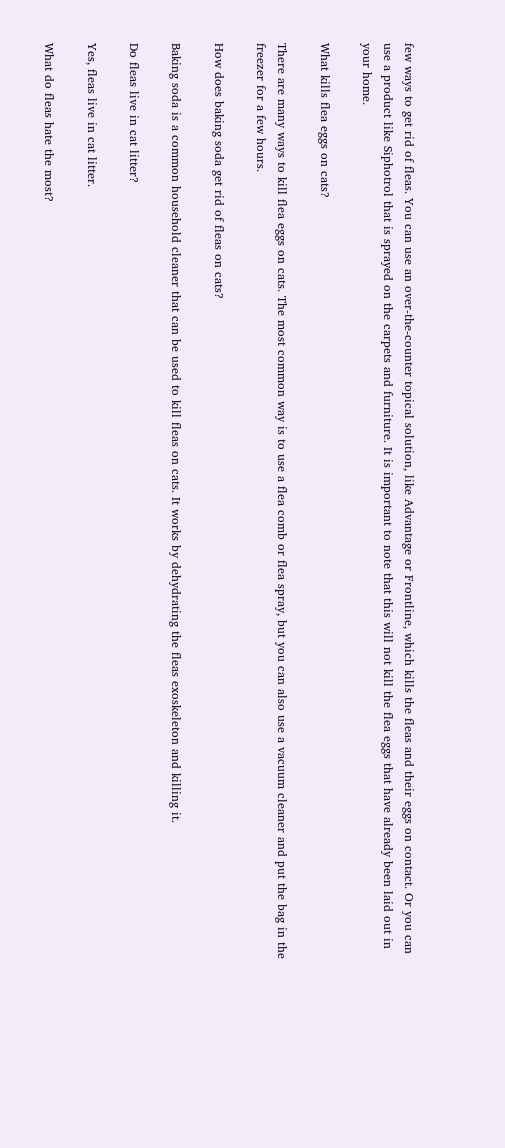few ways to get rid of fleas. You can use an over-the-counter topical solution, like Advantage or Frontline, which kills the fleas and their eggs on contact. Or you can use a product like Siphotrol that is sprayed on the carpets and furniture. It is important to note that this will not kill the flea eggs that have already been laid out in your home.

What kills flea eggs on cats?

There are many ways to kill flea eggs on cats. The most common way is to use a flea comb or flea spray, but you can also use a vacuum cleaner and put the bag in the freezer for a few hours.

How does baking soda get rid of fleas on cats?

Baking soda is a common household cleaner that can be used to kill fleas on cats. It works by dehydrating the fleas exoskeleton and killing it.

Do fleas live in cat litter?

Yes, fleas live in cat litter.

What do fleas hate the most?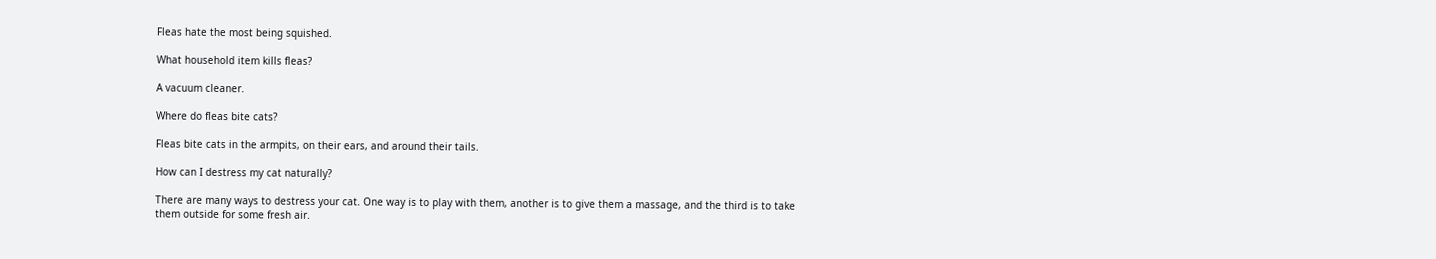Fleas hate the most being squished.

What household item kills fleas?

A vacuum cleaner.

Where do fleas bite cats?

Fleas bite cats in the armpits, on their ears, and around their tails.

How can I destress my cat naturally?

There are many ways to destress your cat. One way is to play with them, another is to give them a massage, and the third is to take them outside for some fresh air.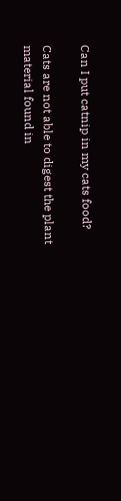Can I put catnip in my cats food?

Cats are not able to digest the plant material found in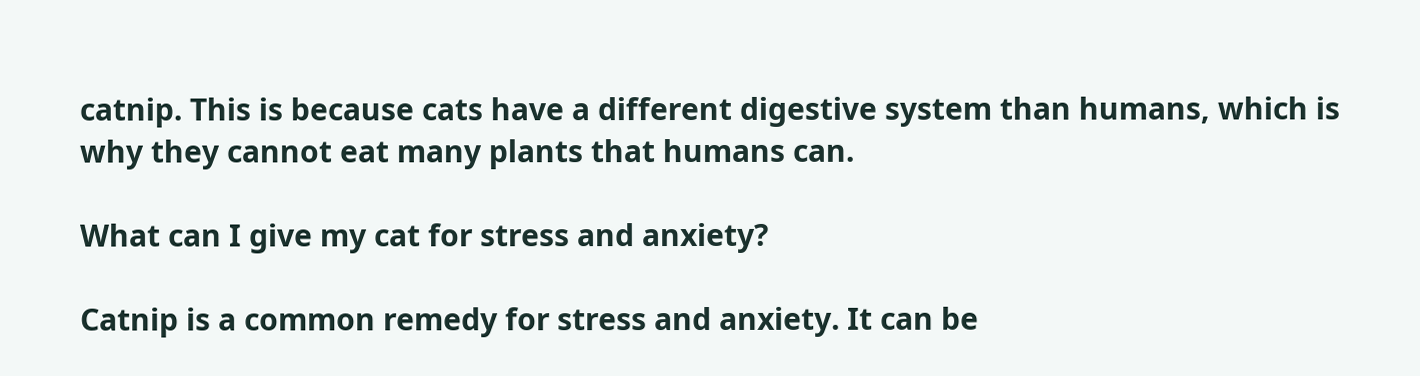catnip. This is because cats have a different digestive system than humans, which is why they cannot eat many plants that humans can.

What can I give my cat for stress and anxiety?

Catnip is a common remedy for stress and anxiety. It can be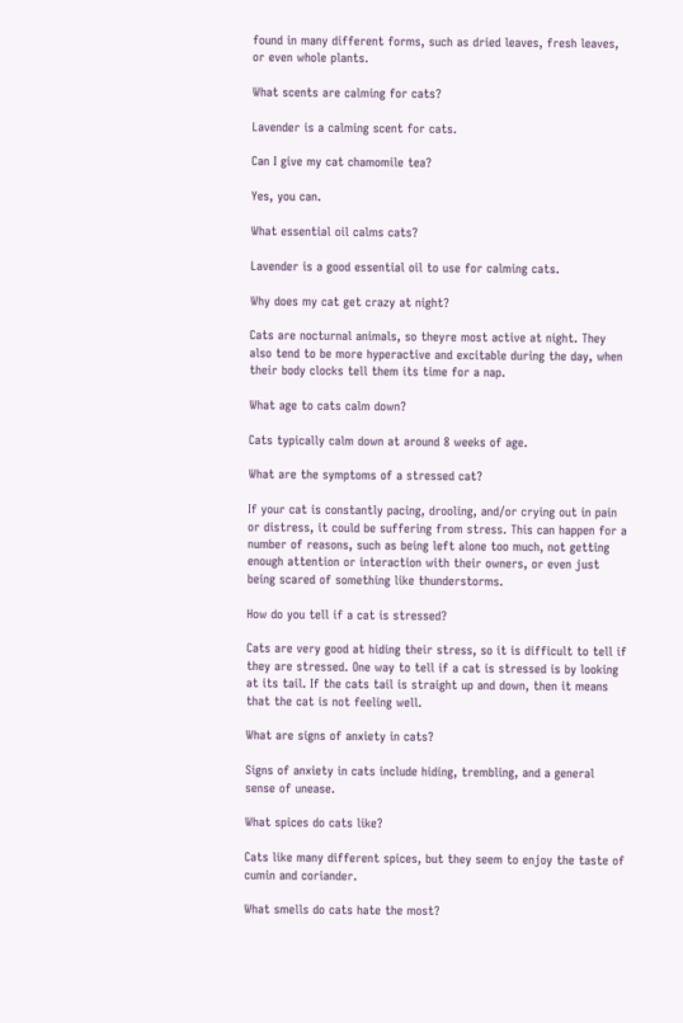found in many different forms, such as dried leaves, fresh leaves, or even whole plants.

What scents are calming for cats?

Lavender is a calming scent for cats.

Can I give my cat chamomile tea?

Yes, you can.

What essential oil calms cats?

Lavender is a good essential oil to use for calming cats.

Why does my cat get crazy at night?

Cats are nocturnal animals, so theyre most active at night. They also tend to be more hyperactive and excitable during the day, when their body clocks tell them its time for a nap.

What age to cats calm down?

Cats typically calm down at around 8 weeks of age.

What are the symptoms of a stressed cat?

If your cat is constantly pacing, drooling, and/or crying out in pain or distress, it could be suffering from stress. This can happen for a number of reasons, such as being left alone too much, not getting enough attention or interaction with their owners, or even just being scared of something like thunderstorms.

How do you tell if a cat is stressed?

Cats are very good at hiding their stress, so it is difficult to tell if they are stressed. One way to tell if a cat is stressed is by looking at its tail. If the cats tail is straight up and down, then it means that the cat is not feeling well.

What are signs of anxiety in cats?

Signs of anxiety in cats include hiding, trembling, and a general sense of unease.

What spices do cats like?

Cats like many different spices, but they seem to enjoy the taste of cumin and coriander.

What smells do cats hate the most?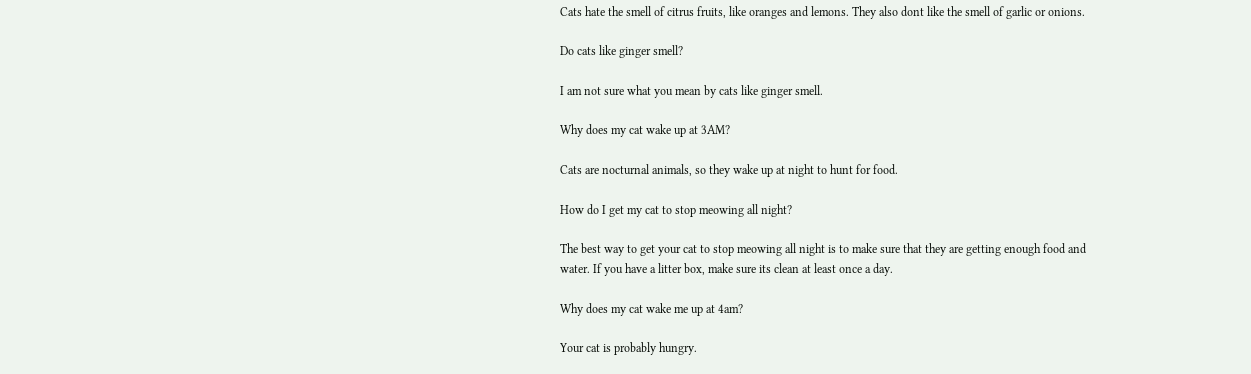Cats hate the smell of citrus fruits, like oranges and lemons. They also dont like the smell of garlic or onions.

Do cats like ginger smell?

I am not sure what you mean by cats like ginger smell.

Why does my cat wake up at 3AM?

Cats are nocturnal animals, so they wake up at night to hunt for food.

How do I get my cat to stop meowing all night?

The best way to get your cat to stop meowing all night is to make sure that they are getting enough food and water. If you have a litter box, make sure its clean at least once a day.

Why does my cat wake me up at 4am?

Your cat is probably hungry.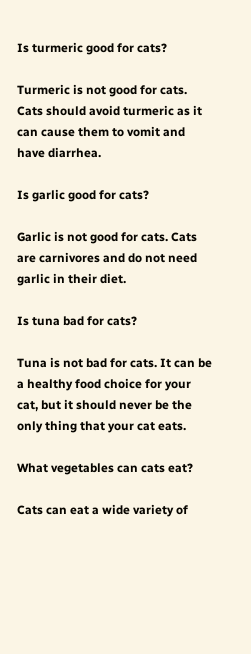Is turmeric good for cats?

Turmeric is not good for cats. Cats should avoid turmeric as it can cause them to vomit and have diarrhea.

Is garlic good for cats?

Garlic is not good for cats. Cats are carnivores and do not need garlic in their diet.

Is tuna bad for cats?

Tuna is not bad for cats. It can be a healthy food choice for your cat, but it should never be the only thing that your cat eats.

What vegetables can cats eat?

Cats can eat a wide variety of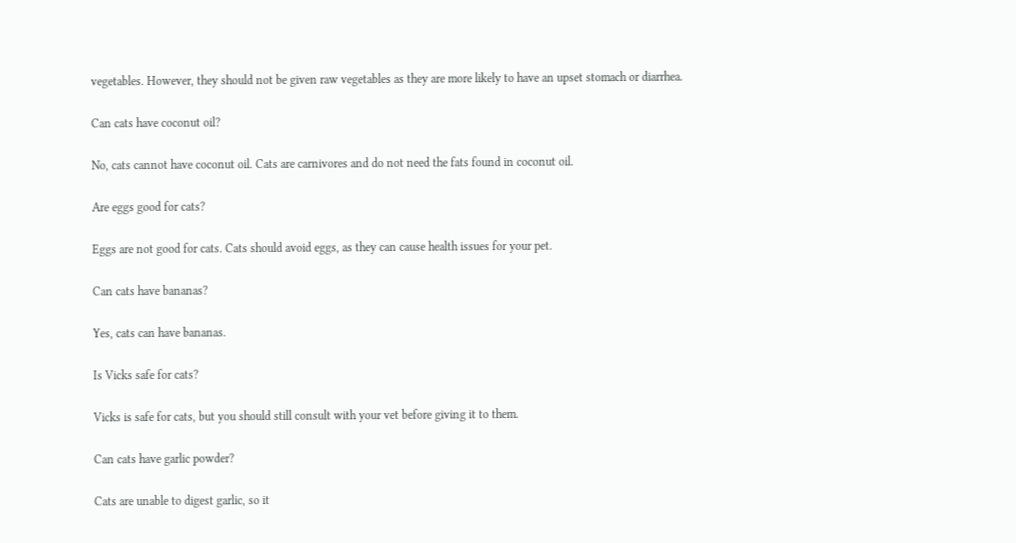vegetables. However, they should not be given raw vegetables as they are more likely to have an upset stomach or diarrhea.

Can cats have coconut oil?

No, cats cannot have coconut oil. Cats are carnivores and do not need the fats found in coconut oil.

Are eggs good for cats?

Eggs are not good for cats. Cats should avoid eggs, as they can cause health issues for your pet.

Can cats have bananas?

Yes, cats can have bananas.

Is Vicks safe for cats?

Vicks is safe for cats, but you should still consult with your vet before giving it to them.

Can cats have garlic powder?

Cats are unable to digest garlic, so it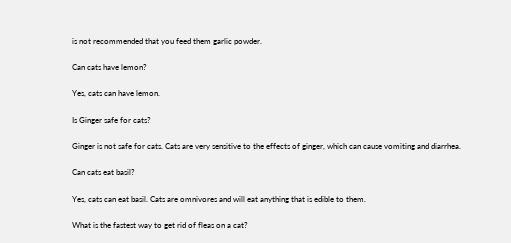is not recommended that you feed them garlic powder.

Can cats have lemon?

Yes, cats can have lemon.

Is Ginger safe for cats?

Ginger is not safe for cats. Cats are very sensitive to the effects of ginger, which can cause vomiting and diarrhea.

Can cats eat basil?

Yes, cats can eat basil. Cats are omnivores and will eat anything that is edible to them.

What is the fastest way to get rid of fleas on a cat?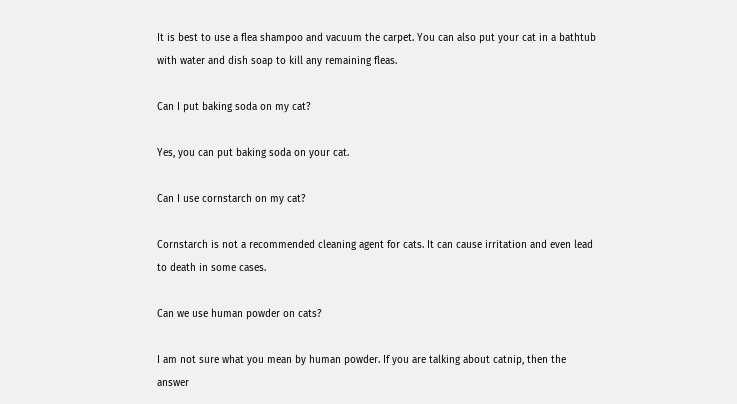It is best to use a flea shampoo and vacuum the carpet. You can also put your cat in a bathtub with water and dish soap to kill any remaining fleas.

Can I put baking soda on my cat?

Yes, you can put baking soda on your cat.

Can I use cornstarch on my cat?

Cornstarch is not a recommended cleaning agent for cats. It can cause irritation and even lead to death in some cases.

Can we use human powder on cats?

I am not sure what you mean by human powder. If you are talking about catnip, then the answer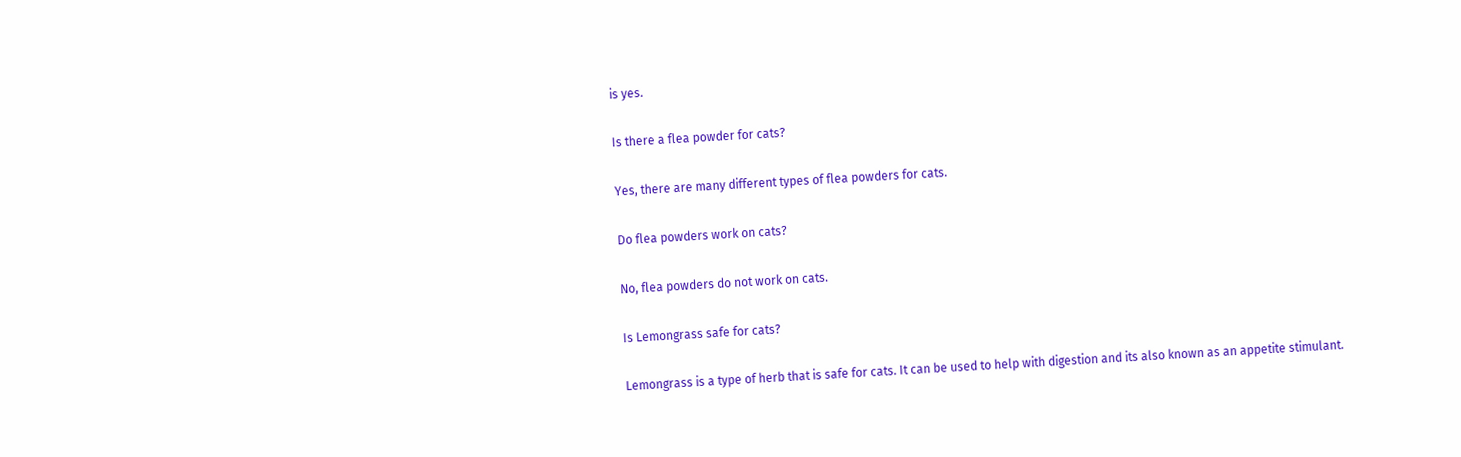is yes.

Is there a flea powder for cats?

Yes, there are many different types of flea powders for cats.

Do flea powders work on cats?

No, flea powders do not work on cats.

Is Lemongrass safe for cats?

Lemongrass is a type of herb that is safe for cats. It can be used to help with digestion and its also known as an appetite stimulant.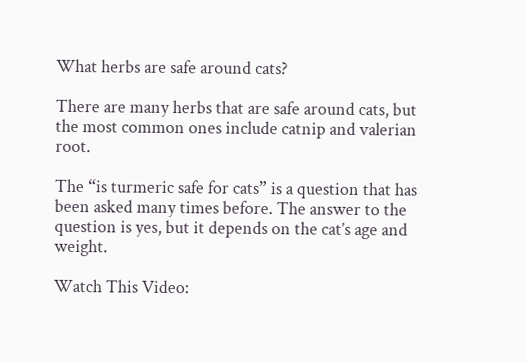What herbs are safe around cats?

There are many herbs that are safe around cats, but the most common ones include catnip and valerian root.

The “is turmeric safe for cats” is a question that has been asked many times before. The answer to the question is yes, but it depends on the cat’s age and weight.

Watch This Video: